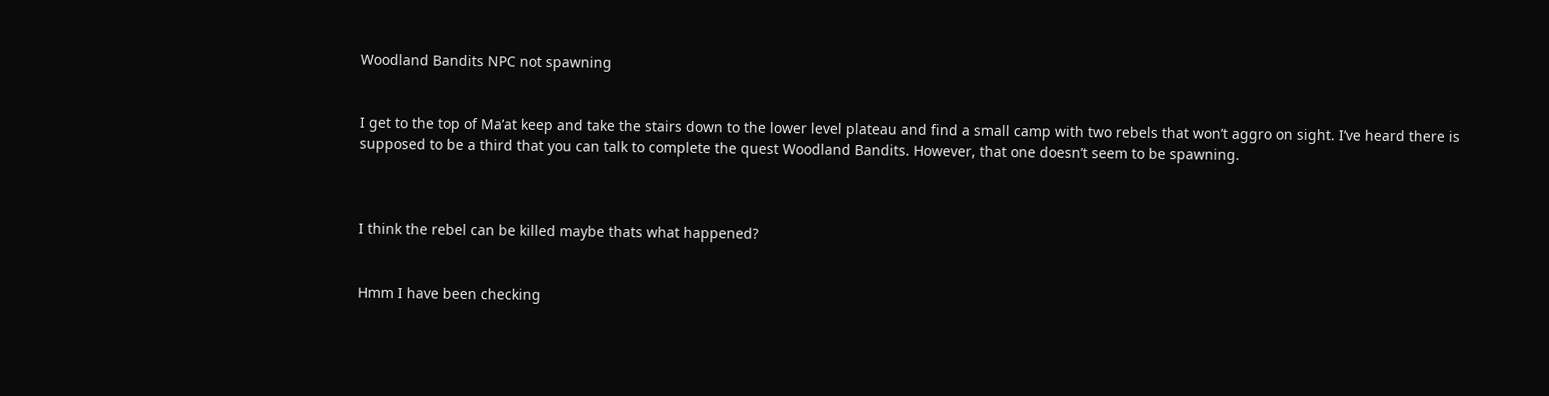Woodland Bandits NPC not spawning


I get to the top of Ma’at keep and take the stairs down to the lower level plateau and find a small camp with two rebels that won’t aggro on sight. I’ve heard there is supposed to be a third that you can talk to complete the quest Woodland Bandits. However, that one doesn’t seem to be spawning.



I think the rebel can be killed maybe thats what happened?


Hmm I have been checking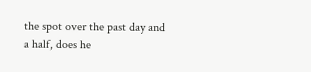the spot over the past day and a half, does he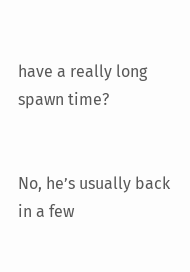have a really long spawn time?


No, he’s usually back in a few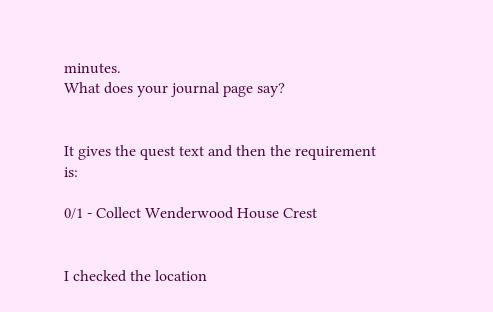minutes.
What does your journal page say?


It gives the quest text and then the requirement is:

0/1 - Collect Wenderwood House Crest


I checked the location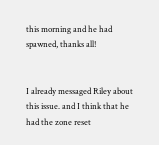this morning and he had spawned, thanks all!


I already messaged Riley about this issue. and I think that he had the zone reset